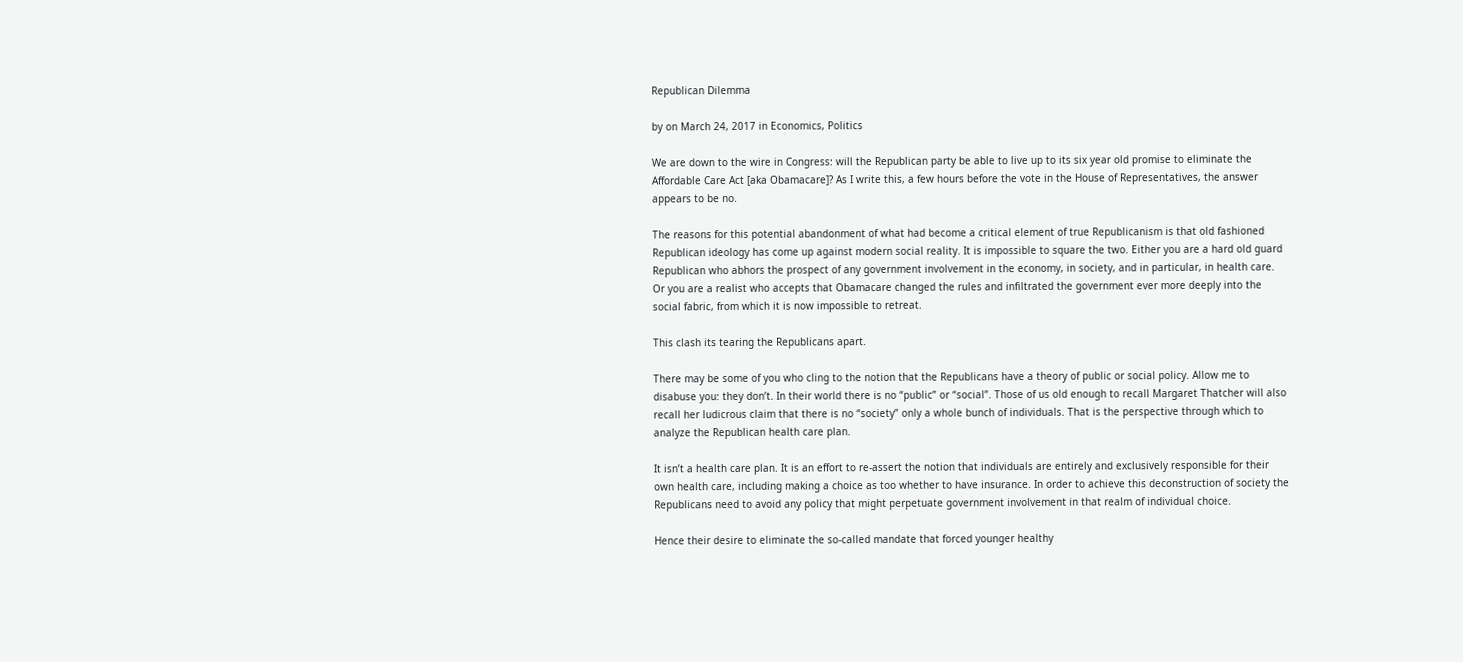Republican Dilemma

by on March 24, 2017 in Economics, Politics

We are down to the wire in Congress: will the Republican party be able to live up to its six year old promise to eliminate the Affordable Care Act [aka Obamacare]? As I write this, a few hours before the vote in the House of Representatives, the answer appears to be no.

The reasons for this potential abandonment of what had become a critical element of true Republicanism is that old fashioned Republican ideology has come up against modern social reality. It is impossible to square the two. Either you are a hard old guard Republican who abhors the prospect of any government involvement in the economy, in society, and in particular, in health care. Or you are a realist who accepts that Obamacare changed the rules and infiltrated the government ever more deeply into the social fabric, from which it is now impossible to retreat.

This clash its tearing the Republicans apart.

There may be some of you who cling to the notion that the Republicans have a theory of public or social policy. Allow me to disabuse you: they don’t. In their world there is no “public” or “social”. Those of us old enough to recall Margaret Thatcher will also recall her ludicrous claim that there is no “society” only a whole bunch of individuals. That is the perspective through which to analyze the Republican health care plan.

It isn’t a health care plan. It is an effort to re-assert the notion that individuals are entirely and exclusively responsible for their own health care, including making a choice as too whether to have insurance. In order to achieve this deconstruction of society the Republicans need to avoid any policy that might perpetuate government involvement in that realm of individual choice.

Hence their desire to eliminate the so-called mandate that forced younger healthy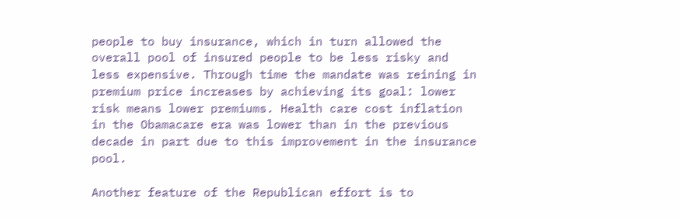people to buy insurance, which in turn allowed the overall pool of insured people to be less risky and less expensive. Through time the mandate was reining in premium price increases by achieving its goal: lower risk means lower premiums. Health care cost inflation in the Obamacare era was lower than in the previous decade in part due to this improvement in the insurance pool.

Another feature of the Republican effort is to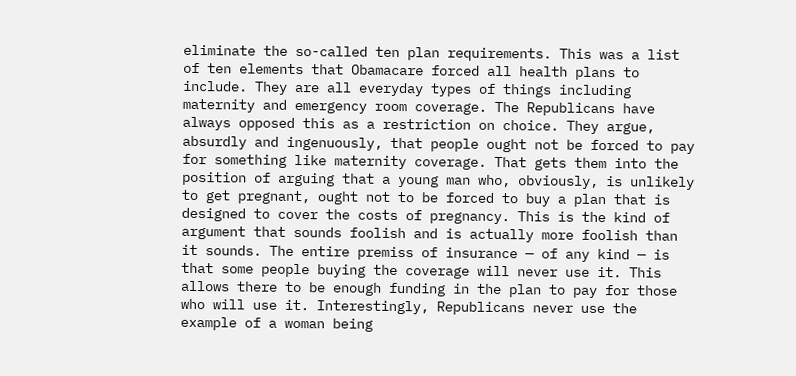eliminate the so-called ten plan requirements. This was a list of ten elements that Obamacare forced all health plans to include. They are all everyday types of things including maternity and emergency room coverage. The Republicans have always opposed this as a restriction on choice. They argue, absurdly and ingenuously, that people ought not be forced to pay for something like maternity coverage. That gets them into the position of arguing that a young man who, obviously, is unlikely to get pregnant, ought not to be forced to buy a plan that is designed to cover the costs of pregnancy. This is the kind of argument that sounds foolish and is actually more foolish than it sounds. The entire premiss of insurance — of any kind — is that some people buying the coverage will never use it. This allows there to be enough funding in the plan to pay for those who will use it. Interestingly, Republicans never use the example of a woman being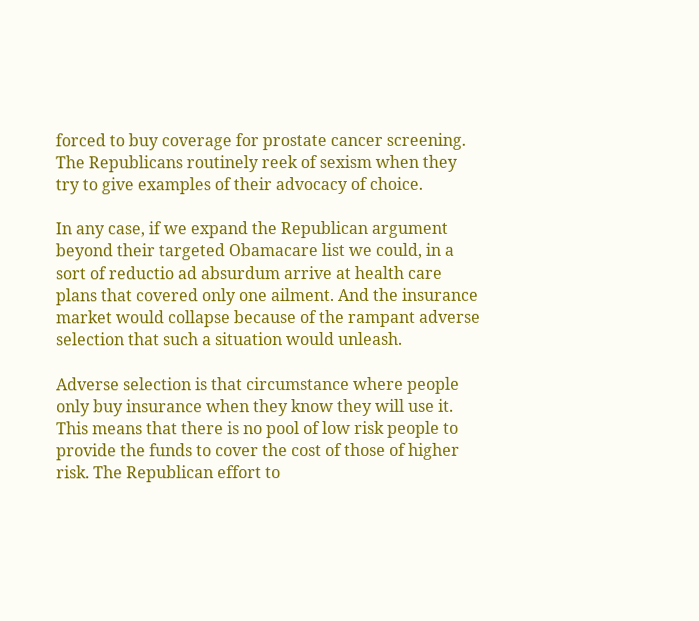forced to buy coverage for prostate cancer screening. The Republicans routinely reek of sexism when they try to give examples of their advocacy of choice.

In any case, if we expand the Republican argument beyond their targeted Obamacare list we could, in a sort of reductio ad absurdum arrive at health care plans that covered only one ailment. And the insurance market would collapse because of the rampant adverse selection that such a situation would unleash.

Adverse selection is that circumstance where people only buy insurance when they know they will use it. This means that there is no pool of low risk people to provide the funds to cover the cost of those of higher risk. The Republican effort to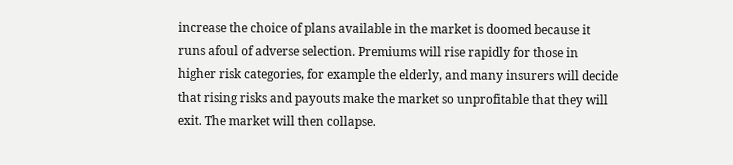increase the choice of plans available in the market is doomed because it runs afoul of adverse selection. Premiums will rise rapidly for those in higher risk categories, for example the elderly, and many insurers will decide that rising risks and payouts make the market so unprofitable that they will exit. The market will then collapse.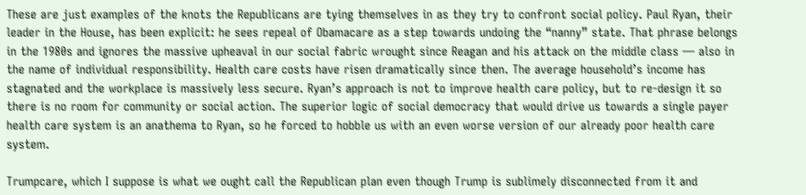These are just examples of the knots the Republicans are tying themselves in as they try to confront social policy. Paul Ryan, their leader in the House, has been explicit: he sees repeal of Obamacare as a step towards undoing the “nanny” state. That phrase belongs in the 1980s and ignores the massive upheaval in our social fabric wrought since Reagan and his attack on the middle class — also in the name of individual responsibility. Health care costs have risen dramatically since then. The average household’s income has stagnated and the workplace is massively less secure. Ryan’s approach is not to improve health care policy, but to re-design it so there is no room for community or social action. The superior logic of social democracy that would drive us towards a single payer health care system is an anathema to Ryan, so he forced to hobble us with an even worse version of our already poor health care system.

Trumpcare, which I suppose is what we ought call the Republican plan even though Trump is sublimely disconnected from it and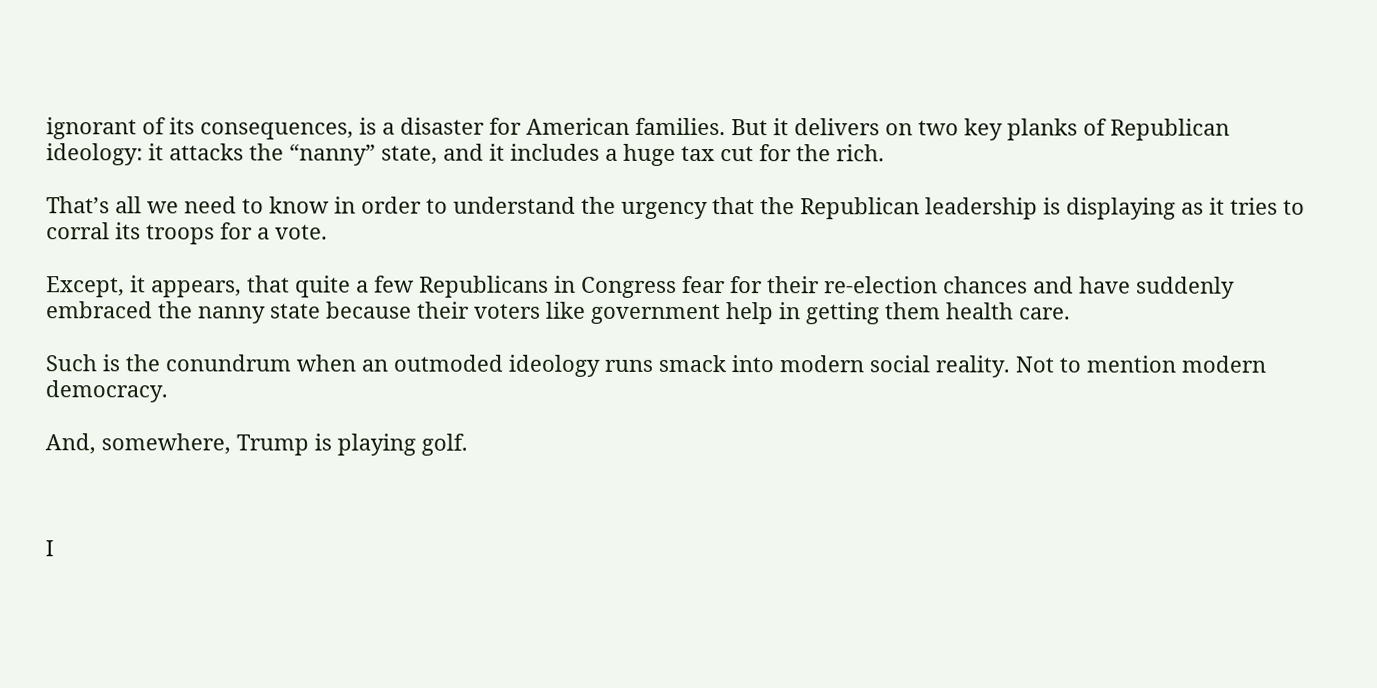ignorant of its consequences, is a disaster for American families. But it delivers on two key planks of Republican ideology: it attacks the “nanny” state, and it includes a huge tax cut for the rich.

That’s all we need to know in order to understand the urgency that the Republican leadership is displaying as it tries to corral its troops for a vote.

Except, it appears, that quite a few Republicans in Congress fear for their re-election chances and have suddenly embraced the nanny state because their voters like government help in getting them health care.

Such is the conundrum when an outmoded ideology runs smack into modern social reality. Not to mention modern democracy.

And, somewhere, Trump is playing golf.



I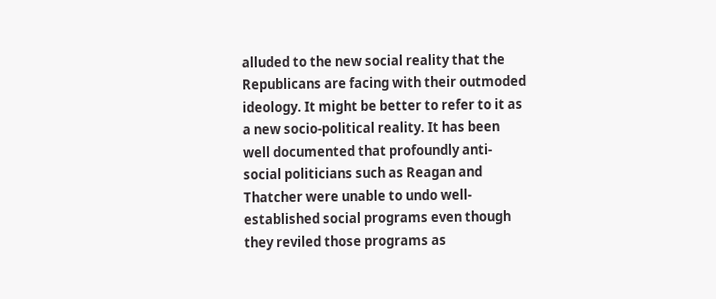alluded to the new social reality that the Republicans are facing with their outmoded ideology. It might be better to refer to it as a new socio-political reality. It has been well documented that profoundly anti-social politicians such as Reagan and Thatcher were unable to undo well-established social programs even though they reviled those programs as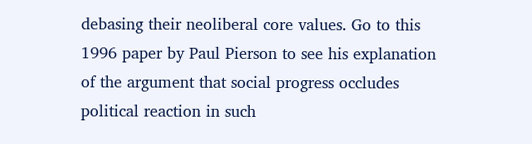debasing their neoliberal core values. Go to this 1996 paper by Paul Pierson to see his explanation of the argument that social progress occludes political reaction in such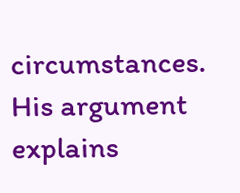circumstances. His argument explains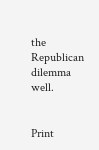the Republican dilemma well.


Print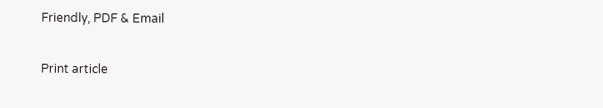Friendly, PDF & Email

Print article